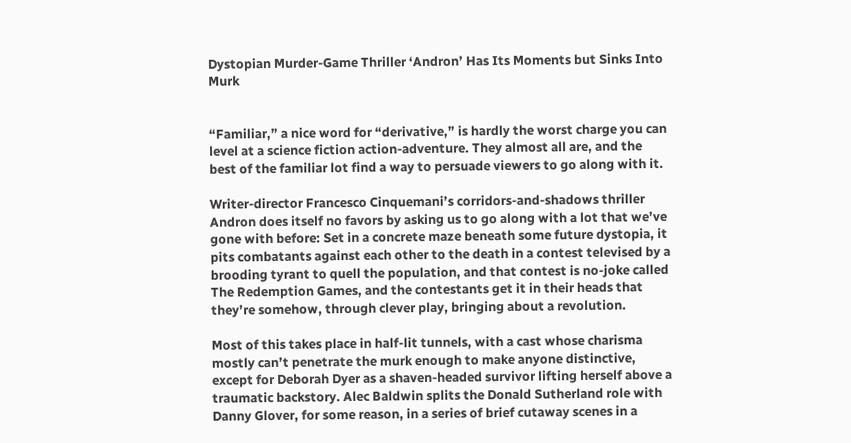Dystopian Murder-Game Thriller ‘Andron’ Has Its Moments but Sinks Into Murk


“Familiar,” a nice word for “derivative,” is hardly the worst charge you can level at a science fiction action-adventure. They almost all are, and the best of the familiar lot find a way to persuade viewers to go along with it.

Writer-director Francesco Cinquemani’s corridors-and-shadows thriller Andron does itself no favors by asking us to go along with a lot that we’ve gone with before: Set in a concrete maze beneath some future dystopia, it pits combatants against each other to the death in a contest televised by a brooding tyrant to quell the population, and that contest is no-joke called The Redemption Games, and the contestants get it in their heads that they’re somehow, through clever play, bringing about a revolution.

Most of this takes place in half-lit tunnels, with a cast whose charisma mostly can’t penetrate the murk enough to make anyone distinctive, except for Deborah Dyer as a shaven-headed survivor lifting herself above a traumatic backstory. Alec Baldwin splits the Donald Sutherland role with Danny Glover, for some reason, in a series of brief cutaway scenes in a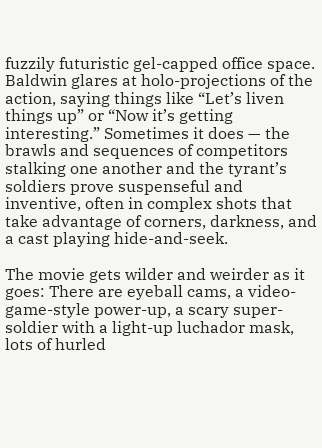fuzzily futuristic gel-capped office space. Baldwin glares at holo-projections of the action, saying things like “Let’s liven things up” or “Now it’s getting interesting.” Sometimes it does — the brawls and sequences of competitors stalking one another and the tyrant’s soldiers prove suspenseful and inventive, often in complex shots that take advantage of corners, darkness, and a cast playing hide-and-seek.

The movie gets wilder and weirder as it goes: There are eyeball cams, a video-game-style power-up, a scary super-soldier with a light-up luchador mask, lots of hurled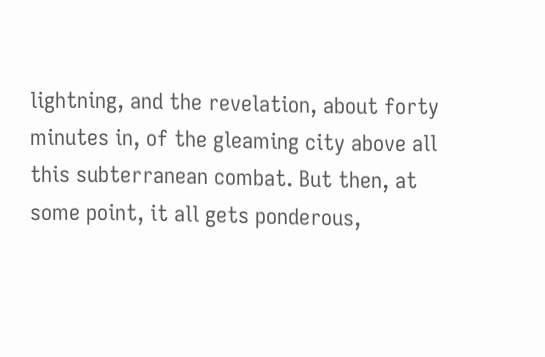lightning, and the revelation, about forty minutes in, of the gleaming city above all this subterranean combat. But then, at some point, it all gets ponderous,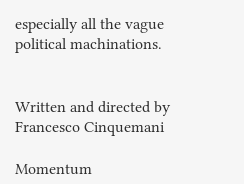especially all the vague political machinations.


Written and directed by Francesco Cinquemani

Momentum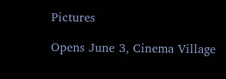Pictures

Opens June 3, Cinema Village